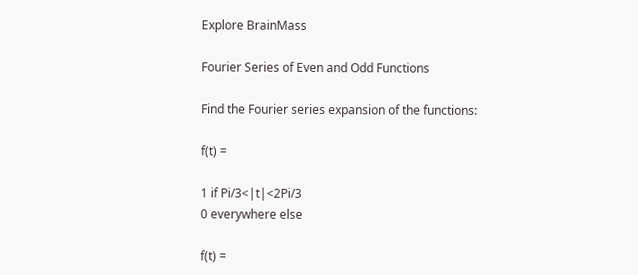Explore BrainMass

Fourier Series of Even and Odd Functions

Find the Fourier series expansion of the functions:

f(t) =

1 if Pi/3<|t|<2Pi/3
0 everywhere else

f(t) =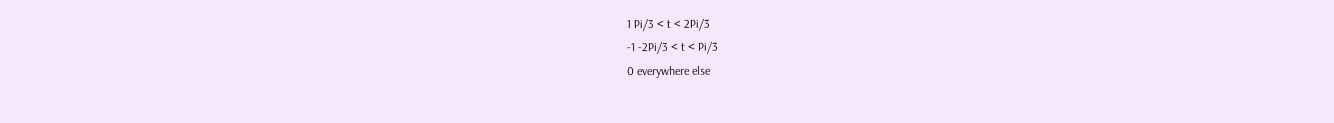1 Pi/3 < t < 2Pi/3
-1 -2Pi/3 < t < Pi/3
0 everywhere else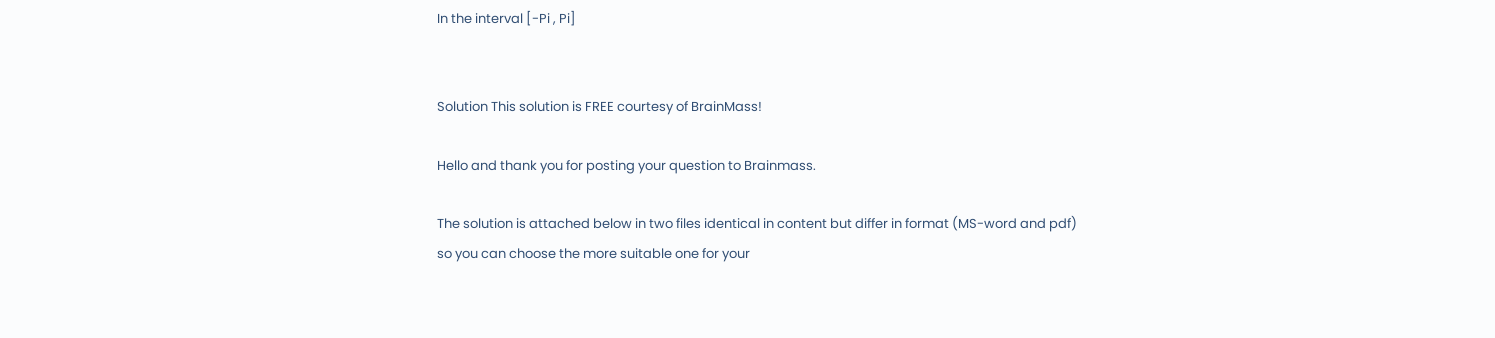In the interval [-Pi , Pi]


Solution This solution is FREE courtesy of BrainMass!

Hello and thank you for posting your question to Brainmass.

The solution is attached below in two files identical in content but differ in format (MS-word and pdf) so you can choose the more suitable one for your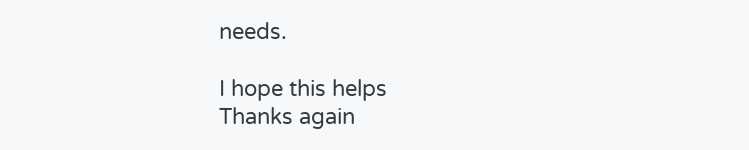needs.

I hope this helps
Thanks again